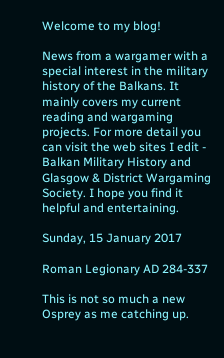Welcome to my blog!

News from a wargamer with a special interest in the military history of the Balkans. It mainly covers my current reading and wargaming projects. For more detail you can visit the web sites I edit - Balkan Military History and Glasgow & District Wargaming Society. I hope you find it helpful and entertaining.

Sunday, 15 January 2017

Roman Legionary AD 284-337

This is not so much a new Osprey as me catching up.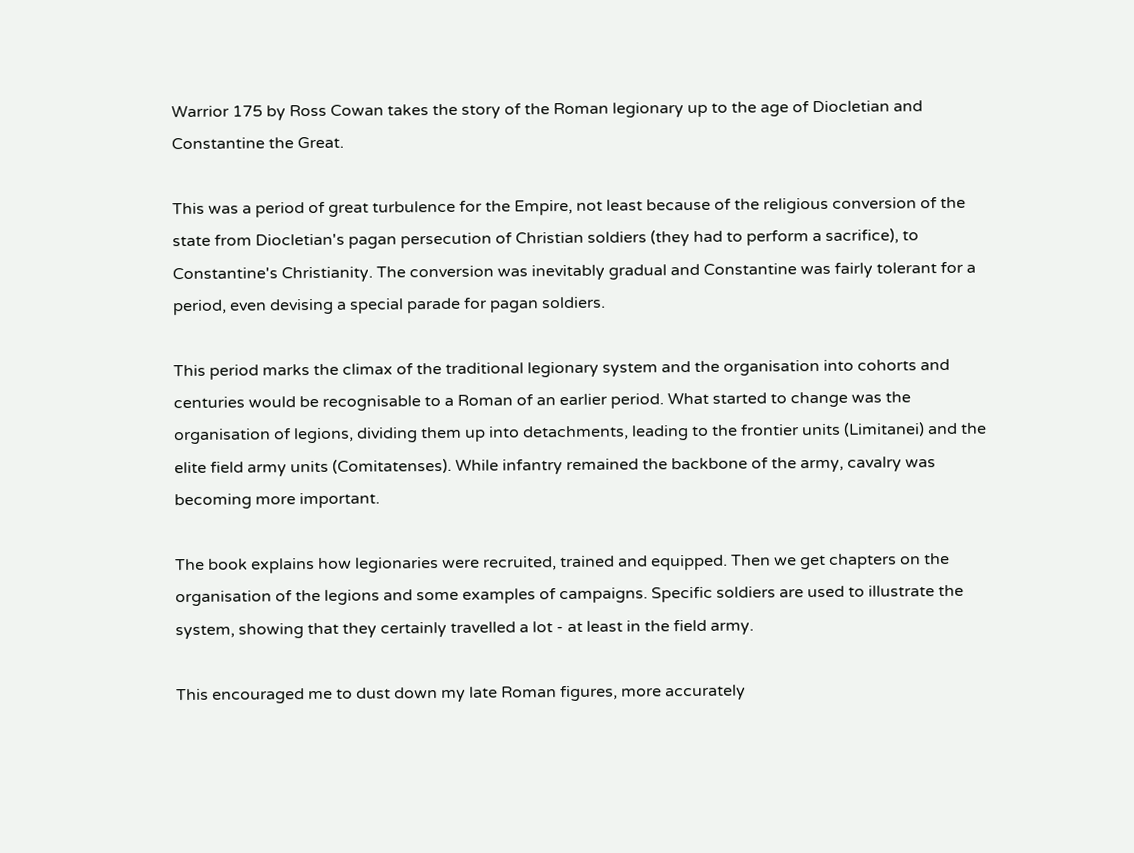Warrior 175 by Ross Cowan takes the story of the Roman legionary up to the age of Diocletian and Constantine the Great.

This was a period of great turbulence for the Empire, not least because of the religious conversion of the state from Diocletian's pagan persecution of Christian soldiers (they had to perform a sacrifice), to Constantine's Christianity. The conversion was inevitably gradual and Constantine was fairly tolerant for a period, even devising a special parade for pagan soldiers.

This period marks the climax of the traditional legionary system and the organisation into cohorts and centuries would be recognisable to a Roman of an earlier period. What started to change was the organisation of legions, dividing them up into detachments, leading to the frontier units (Limitanei) and the elite field army units (Comitatenses). While infantry remained the backbone of the army, cavalry was becoming more important.

The book explains how legionaries were recruited, trained and equipped. Then we get chapters on the organisation of the legions and some examples of campaigns. Specific soldiers are used to illustrate the system, showing that they certainly travelled a lot - at least in the field army.

This encouraged me to dust down my late Roman figures, more accurately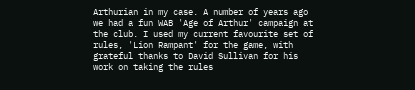Arthurian in my case. A number of years ago we had a fun WAB 'Age of Arthur' campaign at the club. I used my current favourite set of rules, 'Lion Rampant' for the game, with grateful thanks to David Sullivan for his work on taking the rules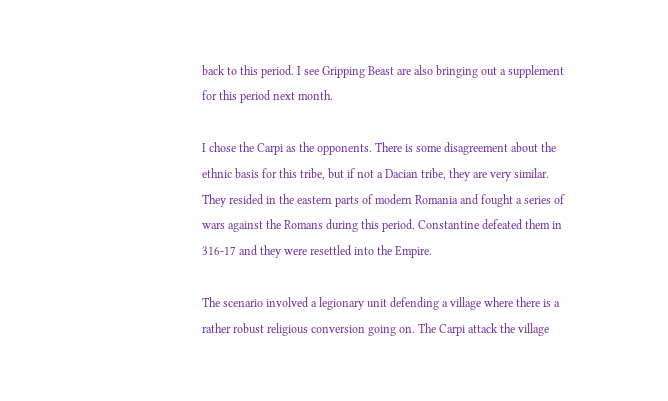back to this period. I see Gripping Beast are also bringing out a supplement for this period next month.

I chose the Carpi as the opponents. There is some disagreement about the ethnic basis for this tribe, but if not a Dacian tribe, they are very similar. They resided in the eastern parts of modern Romania and fought a series of wars against the Romans during this period. Constantine defeated them in 316-17 and they were resettled into the Empire.

The scenario involved a legionary unit defending a village where there is a rather robust religious conversion going on. The Carpi attack the village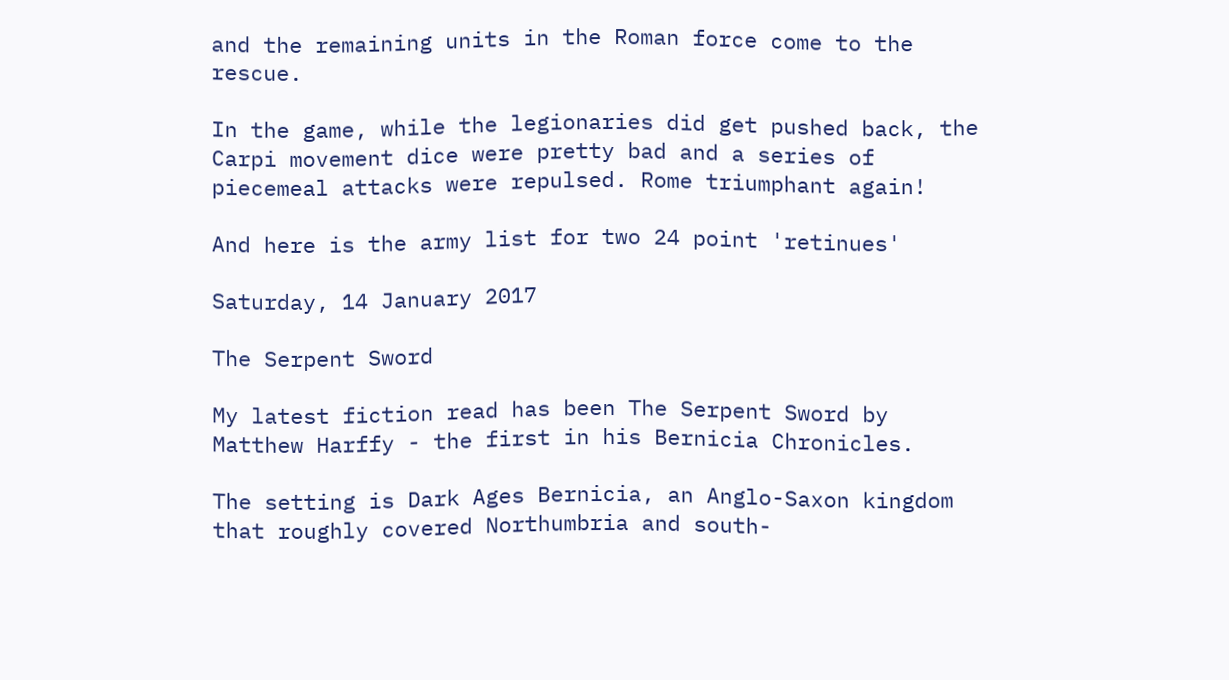and the remaining units in the Roman force come to the rescue.

In the game, while the legionaries did get pushed back, the Carpi movement dice were pretty bad and a series of piecemeal attacks were repulsed. Rome triumphant again!

And here is the army list for two 24 point 'retinues'

Saturday, 14 January 2017

The Serpent Sword

My latest fiction read has been The Serpent Sword by Matthew Harffy - the first in his Bernicia Chronicles.

The setting is Dark Ages Bernicia, an Anglo-Saxon kingdom that roughly covered Northumbria and south-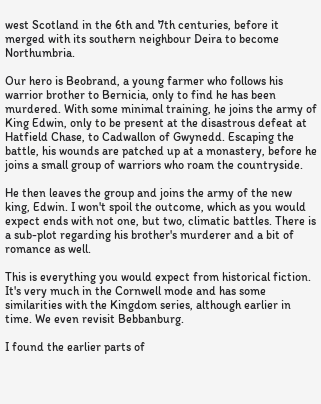west Scotland in the 6th and 7th centuries, before it merged with its southern neighbour Deira to become Northumbria.

Our hero is Beobrand, a young farmer who follows his warrior brother to Bernicia, only to find he has been murdered. With some minimal training, he joins the army of King Edwin, only to be present at the disastrous defeat at Hatfield Chase, to Cadwallon of Gwynedd. Escaping the battle, his wounds are patched up at a monastery, before he joins a small group of warriors who roam the countryside.

He then leaves the group and joins the army of the new king, Edwin. I won't spoil the outcome, which as you would expect ends with not one, but two, climatic battles. There is a sub-plot regarding his brother's murderer and a bit of romance as well.

This is everything you would expect from historical fiction. It's very much in the Cornwell mode and has some similarities with the Kingdom series, although earlier in time. We even revisit Bebbanburg.

I found the earlier parts of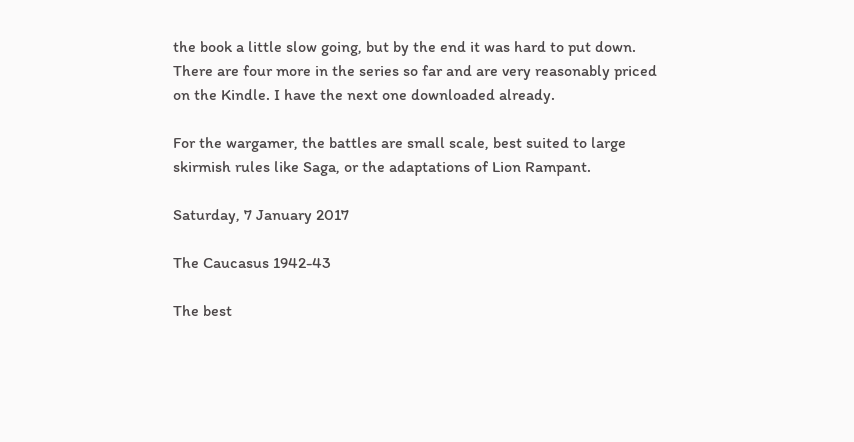the book a little slow going, but by the end it was hard to put down. There are four more in the series so far and are very reasonably priced on the Kindle. I have the next one downloaded already.

For the wargamer, the battles are small scale, best suited to large skirmish rules like Saga, or the adaptations of Lion Rampant.

Saturday, 7 January 2017

The Caucasus 1942-43

The best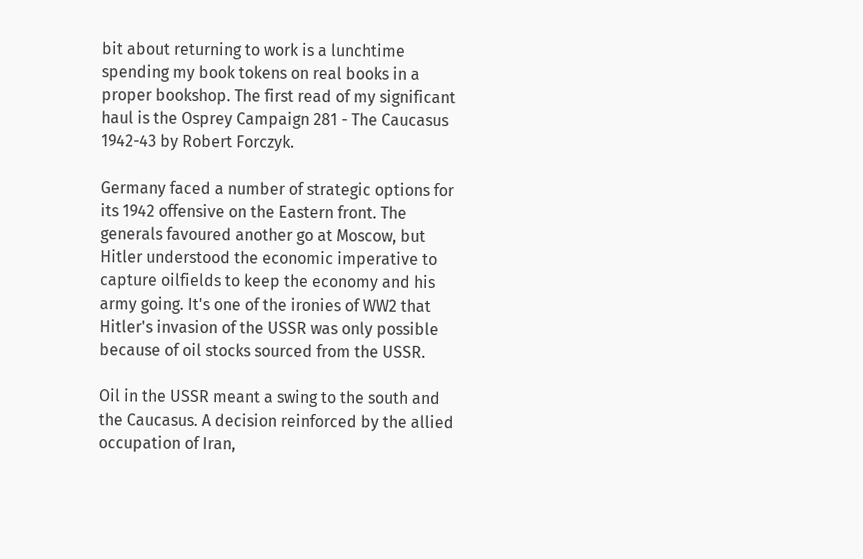bit about returning to work is a lunchtime spending my book tokens on real books in a proper bookshop. The first read of my significant haul is the Osprey Campaign 281 - The Caucasus 1942-43 by Robert Forczyk.

Germany faced a number of strategic options for its 1942 offensive on the Eastern front. The generals favoured another go at Moscow, but Hitler understood the economic imperative to capture oilfields to keep the economy and his army going. It's one of the ironies of WW2 that Hitler's invasion of the USSR was only possible because of oil stocks sourced from the USSR.

Oil in the USSR meant a swing to the south and the Caucasus. A decision reinforced by the allied occupation of Iran,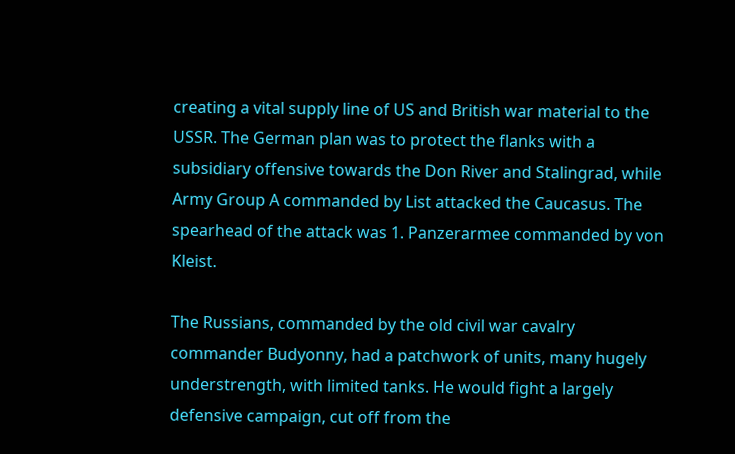creating a vital supply line of US and British war material to the USSR. The German plan was to protect the flanks with a subsidiary offensive towards the Don River and Stalingrad, while Army Group A commanded by List attacked the Caucasus. The spearhead of the attack was 1. Panzerarmee commanded by von Kleist.

The Russians, commanded by the old civil war cavalry commander Budyonny, had a patchwork of units, many hugely understrength, with limited tanks. He would fight a largely defensive campaign, cut off from the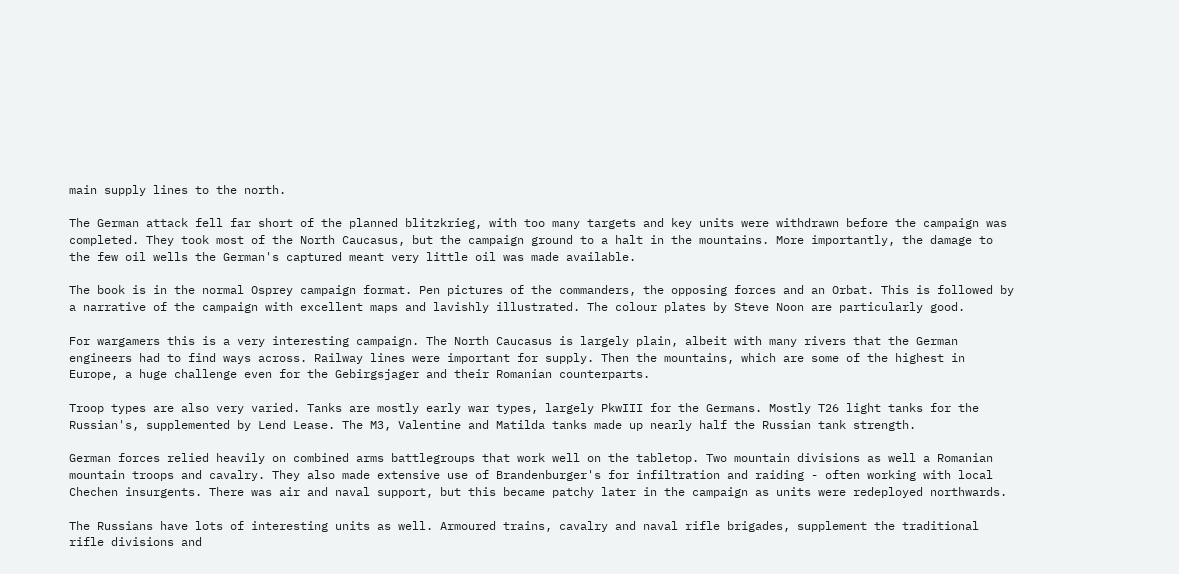main supply lines to the north.

The German attack fell far short of the planned blitzkrieg, with too many targets and key units were withdrawn before the campaign was completed. They took most of the North Caucasus, but the campaign ground to a halt in the mountains. More importantly, the damage to the few oil wells the German's captured meant very little oil was made available.

The book is in the normal Osprey campaign format. Pen pictures of the commanders, the opposing forces and an Orbat. This is followed by a narrative of the campaign with excellent maps and lavishly illustrated. The colour plates by Steve Noon are particularly good.

For wargamers this is a very interesting campaign. The North Caucasus is largely plain, albeit with many rivers that the German engineers had to find ways across. Railway lines were important for supply. Then the mountains, which are some of the highest in Europe, a huge challenge even for the Gebirgsjager and their Romanian counterparts.

Troop types are also very varied. Tanks are mostly early war types, largely PkwIII for the Germans. Mostly T26 light tanks for the Russian's, supplemented by Lend Lease. The M3, Valentine and Matilda tanks made up nearly half the Russian tank strength.

German forces relied heavily on combined arms battlegroups that work well on the tabletop. Two mountain divisions as well a Romanian mountain troops and cavalry. They also made extensive use of Brandenburger's for infiltration and raiding - often working with local Chechen insurgents. There was air and naval support, but this became patchy later in the campaign as units were redeployed northwards.

The Russians have lots of interesting units as well. Armoured trains, cavalry and naval rifle brigades, supplement the traditional rifle divisions and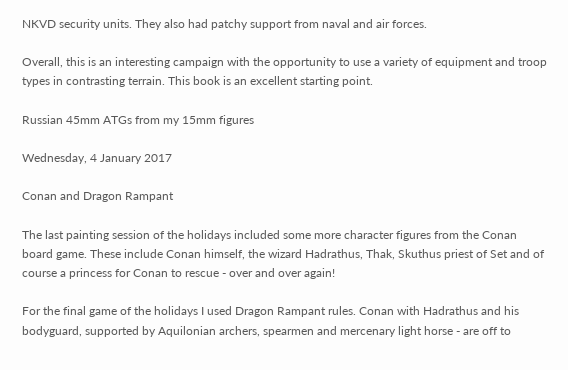NKVD security units. They also had patchy support from naval and air forces.

Overall, this is an interesting campaign with the opportunity to use a variety of equipment and troop types in contrasting terrain. This book is an excellent starting point.

Russian 45mm ATGs from my 15mm figures

Wednesday, 4 January 2017

Conan and Dragon Rampant

The last painting session of the holidays included some more character figures from the Conan board game. These include Conan himself, the wizard Hadrathus, Thak, Skuthus priest of Set and of course a princess for Conan to rescue - over and over again!

For the final game of the holidays I used Dragon Rampant rules. Conan with Hadrathus and his bodyguard, supported by Aquilonian archers, spearmen and mercenary light horse - are off to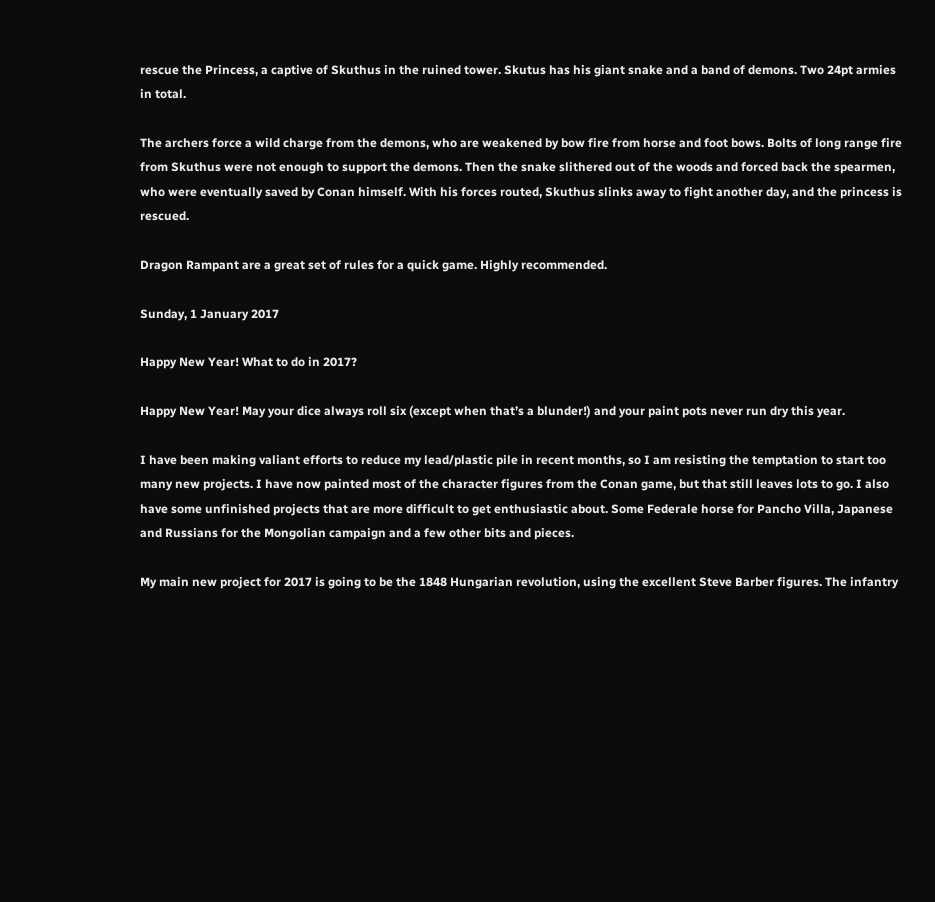rescue the Princess, a captive of Skuthus in the ruined tower. Skutus has his giant snake and a band of demons. Two 24pt armies in total.

The archers force a wild charge from the demons, who are weakened by bow fire from horse and foot bows. Bolts of long range fire from Skuthus were not enough to support the demons. Then the snake slithered out of the woods and forced back the spearmen, who were eventually saved by Conan himself. With his forces routed, Skuthus slinks away to fight another day, and the princess is rescued.

Dragon Rampant are a great set of rules for a quick game. Highly recommended.

Sunday, 1 January 2017

Happy New Year! What to do in 2017?

Happy New Year! May your dice always roll six (except when that’s a blunder!) and your paint pots never run dry this year.

I have been making valiant efforts to reduce my lead/plastic pile in recent months, so I am resisting the temptation to start too many new projects. I have now painted most of the character figures from the Conan game, but that still leaves lots to go. I also have some unfinished projects that are more difficult to get enthusiastic about. Some Federale horse for Pancho Villa, Japanese and Russians for the Mongolian campaign and a few other bits and pieces.

My main new project for 2017 is going to be the 1848 Hungarian revolution, using the excellent Steve Barber figures. The infantry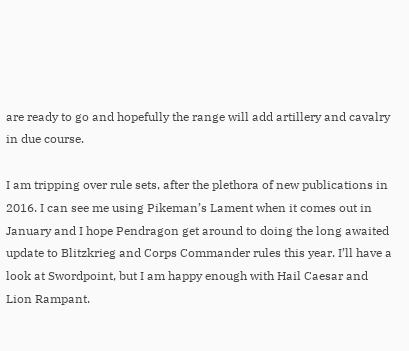are ready to go and hopefully the range will add artillery and cavalry in due course.

I am tripping over rule sets, after the plethora of new publications in 2016. I can see me using Pikeman’s Lament when it comes out in January and I hope Pendragon get around to doing the long awaited update to Blitzkrieg and Corps Commander rules this year. I’ll have a look at Swordpoint, but I am happy enough with Hail Caesar and Lion Rampant.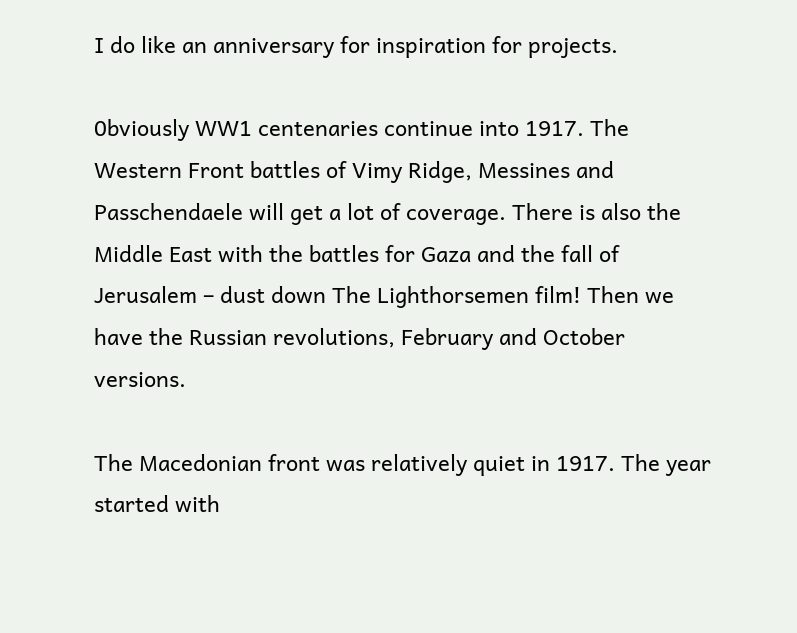I do like an anniversary for inspiration for projects.

0bviously WW1 centenaries continue into 1917. The Western Front battles of Vimy Ridge, Messines and Passchendaele will get a lot of coverage. There is also the Middle East with the battles for Gaza and the fall of Jerusalem – dust down The Lighthorsemen film! Then we have the Russian revolutions, February and October versions.

The Macedonian front was relatively quiet in 1917. The year started with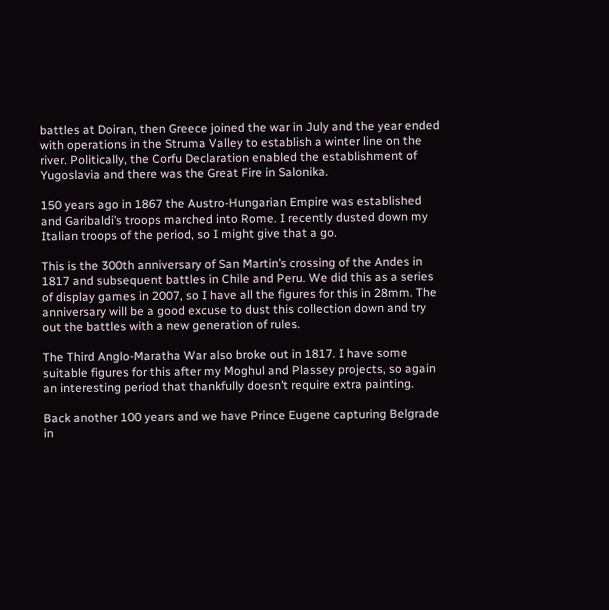battles at Doiran, then Greece joined the war in July and the year ended with operations in the Struma Valley to establish a winter line on the river. Politically, the Corfu Declaration enabled the establishment of Yugoslavia and there was the Great Fire in Salonika.

150 years ago in 1867 the Austro-Hungarian Empire was established and Garibaldi’s troops marched into Rome. I recently dusted down my Italian troops of the period, so I might give that a go.

This is the 300th anniversary of San Martin’s crossing of the Andes in 1817 and subsequent battles in Chile and Peru. We did this as a series of display games in 2007, so I have all the figures for this in 28mm. The anniversary will be a good excuse to dust this collection down and try out the battles with a new generation of rules.

The Third Anglo-Maratha War also broke out in 1817. I have some suitable figures for this after my Moghul and Plassey projects, so again an interesting period that thankfully doesn’t require extra painting.

Back another 100 years and we have Prince Eugene capturing Belgrade in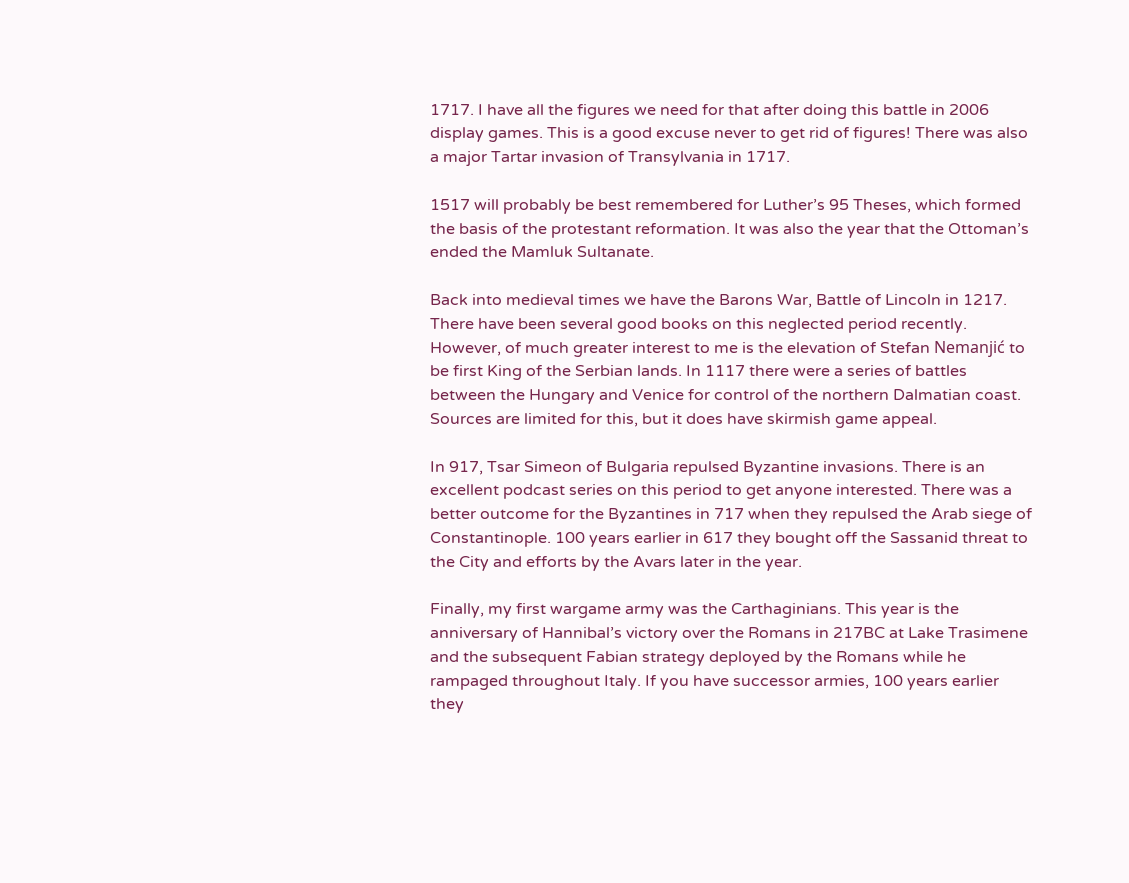1717. I have all the figures we need for that after doing this battle in 2006 display games. This is a good excuse never to get rid of figures! There was also a major Tartar invasion of Transylvania in 1717.

1517 will probably be best remembered for Luther’s 95 Theses, which formed the basis of the protestant reformation. It was also the year that the Ottoman’s ended the Mamluk Sultanate.

Back into medieval times we have the Barons War, Battle of Lincoln in 1217. There have been several good books on this neglected period recently. However, of much greater interest to me is the elevation of Stefan Nemanjić to be first King of the Serbian lands. In 1117 there were a series of battles between the Hungary and Venice for control of the northern Dalmatian coast. Sources are limited for this, but it does have skirmish game appeal.

In 917, Tsar Simeon of Bulgaria repulsed Byzantine invasions. There is an excellent podcast series on this period to get anyone interested. There was a better outcome for the Byzantines in 717 when they repulsed the Arab siege of Constantinople. 100 years earlier in 617 they bought off the Sassanid threat to the City and efforts by the Avars later in the year.

Finally, my first wargame army was the Carthaginians. This year is the anniversary of Hannibal’s victory over the Romans in 217BC at Lake Trasimene and the subsequent Fabian strategy deployed by the Romans while he rampaged throughout Italy. If you have successor armies, 100 years earlier they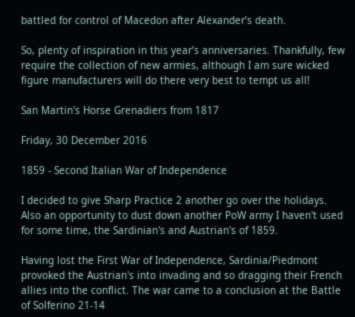battled for control of Macedon after Alexander’s death.

So, plenty of inspiration in this year’s anniversaries. Thankfully, few require the collection of new armies, although I am sure wicked figure manufacturers will do there very best to tempt us all!

San Martin's Horse Grenadiers from 1817

Friday, 30 December 2016

1859 - Second Italian War of Independence

I decided to give Sharp Practice 2 another go over the holidays. Also an opportunity to dust down another PoW army I haven't used for some time, the Sardinian's and Austrian's of 1859.

Having lost the First War of Independence, Sardinia/Piedmont provoked the Austrian's into invading and so dragging their French allies into the conflict. The war came to a conclusion at the Battle of Solferino 21-14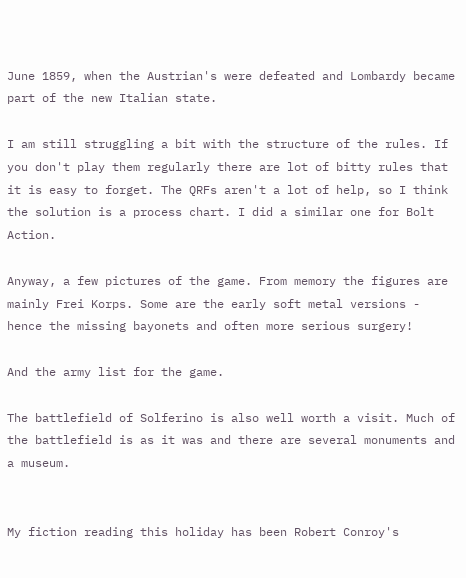June 1859, when the Austrian's were defeated and Lombardy became part of the new Italian state.

I am still struggling a bit with the structure of the rules. If you don't play them regularly there are lot of bitty rules that it is easy to forget. The QRFs aren't a lot of help, so I think the solution is a process chart. I did a similar one for Bolt Action.

Anyway, a few pictures of the game. From memory the figures are mainly Frei Korps. Some are the early soft metal versions - hence the missing bayonets and often more serious surgery!

And the army list for the game.

The battlefield of Solferino is also well worth a visit. Much of the battlefield is as it was and there are several monuments and a museum.


My fiction reading this holiday has been Robert Conroy's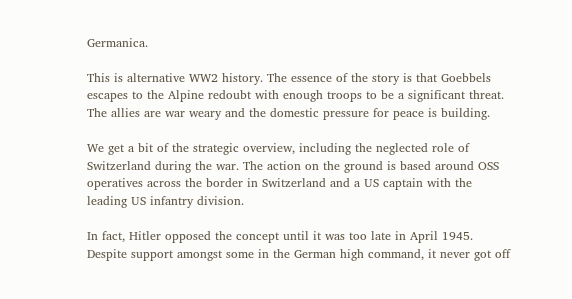Germanica.

This is alternative WW2 history. The essence of the story is that Goebbels escapes to the Alpine redoubt with enough troops to be a significant threat. The allies are war weary and the domestic pressure for peace is building.

We get a bit of the strategic overview, including the neglected role of Switzerland during the war. The action on the ground is based around OSS operatives across the border in Switzerland and a US captain with the leading US infantry division.

In fact, Hitler opposed the concept until it was too late in April 1945. Despite support amongst some in the German high command, it never got off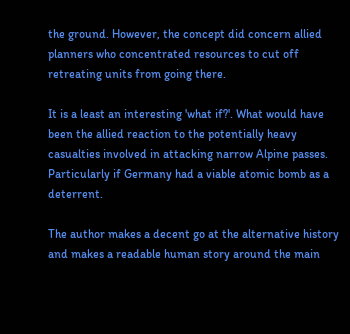the ground. However, the concept did concern allied planners who concentrated resources to cut off retreating units from going there.

It is a least an interesting 'what if?'. What would have been the allied reaction to the potentially heavy casualties involved in attacking narrow Alpine passes. Particularly if Germany had a viable atomic bomb as a deterrent.

The author makes a decent go at the alternative history and makes a readable human story around the main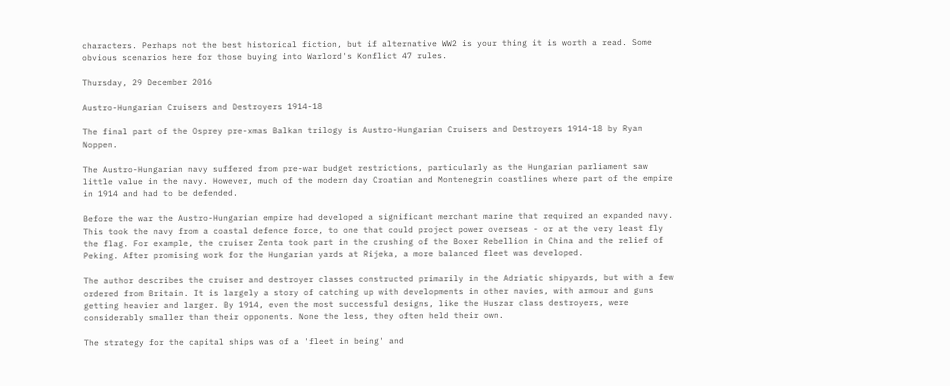characters. Perhaps not the best historical fiction, but if alternative WW2 is your thing it is worth a read. Some obvious scenarios here for those buying into Warlord's Konflict 47 rules.

Thursday, 29 December 2016

Austro-Hungarian Cruisers and Destroyers 1914-18

The final part of the Osprey pre-xmas Balkan trilogy is Austro-Hungarian Cruisers and Destroyers 1914-18 by Ryan Noppen.

The Austro-Hungarian navy suffered from pre-war budget restrictions, particularly as the Hungarian parliament saw little value in the navy. However, much of the modern day Croatian and Montenegrin coastlines where part of the empire in 1914 and had to be defended.

Before the war the Austro-Hungarian empire had developed a significant merchant marine that required an expanded navy. This took the navy from a coastal defence force, to one that could project power overseas - or at the very least fly the flag. For example, the cruiser Zenta took part in the crushing of the Boxer Rebellion in China and the relief of Peking. After promising work for the Hungarian yards at Rijeka, a more balanced fleet was developed.

The author describes the cruiser and destroyer classes constructed primarily in the Adriatic shipyards, but with a few ordered from Britain. It is largely a story of catching up with developments in other navies, with armour and guns getting heavier and larger. By 1914, even the most successful designs, like the Huszar class destroyers, were considerably smaller than their opponents. None the less, they often held their own.

The strategy for the capital ships was of a 'fleet in being' and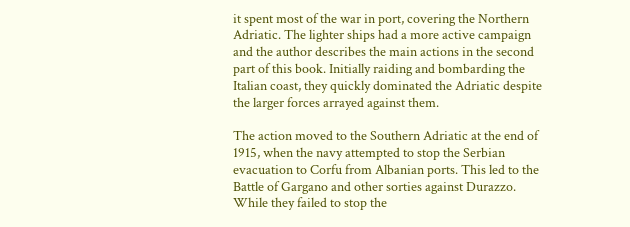it spent most of the war in port, covering the Northern Adriatic. The lighter ships had a more active campaign and the author describes the main actions in the second part of this book. Initially raiding and bombarding the Italian coast, they quickly dominated the Adriatic despite the larger forces arrayed against them.

The action moved to the Southern Adriatic at the end of 1915, when the navy attempted to stop the Serbian evacuation to Corfu from Albanian ports. This led to the Battle of Gargano and other sorties against Durazzo. While they failed to stop the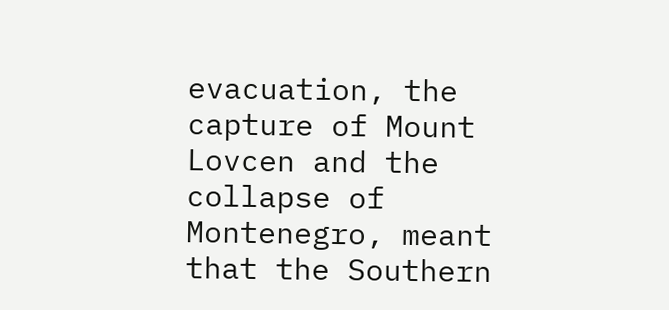evacuation, the capture of Mount Lovcen and the collapse of Montenegro, meant that the Southern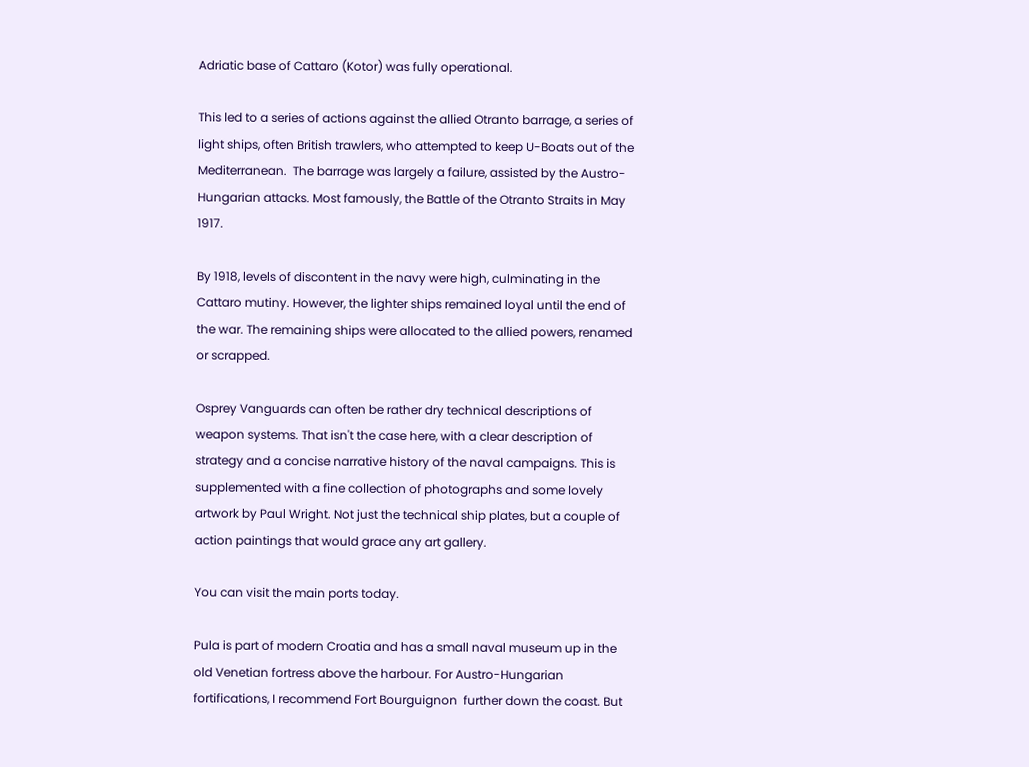Adriatic base of Cattaro (Kotor) was fully operational.

This led to a series of actions against the allied Otranto barrage, a series of light ships, often British trawlers, who attempted to keep U-Boats out of the Mediterranean.  The barrage was largely a failure, assisted by the Austro-Hungarian attacks. Most famously, the Battle of the Otranto Straits in May 1917.

By 1918, levels of discontent in the navy were high, culminating in the Cattaro mutiny. However, the lighter ships remained loyal until the end of the war. The remaining ships were allocated to the allied powers, renamed or scrapped.

Osprey Vanguards can often be rather dry technical descriptions of weapon systems. That isn't the case here, with a clear description of strategy and a concise narrative history of the naval campaigns. This is supplemented with a fine collection of photographs and some lovely artwork by Paul Wright. Not just the technical ship plates, but a couple of action paintings that would grace any art gallery.

You can visit the main ports today.

Pula is part of modern Croatia and has a small naval museum up in the old Venetian fortress above the harbour. For Austro-Hungarian fortifications, I recommend Fort Bourguignon  further down the coast. But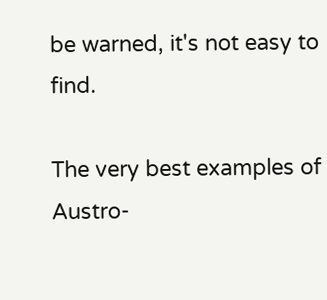be warned, it's not easy to find.

The very best examples of Austro-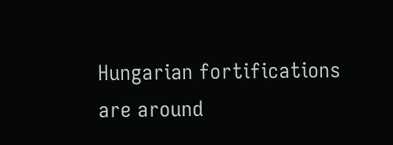Hungarian fortifications are around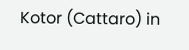Kotor (Cattaro) in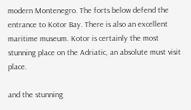modern Montenegro. The forts below defend the entrance to Kotor Bay. There is also an excellent maritime museum. Kotor is certainly the most stunning place on the Adriatic, an absolute must visit place.

and the stunning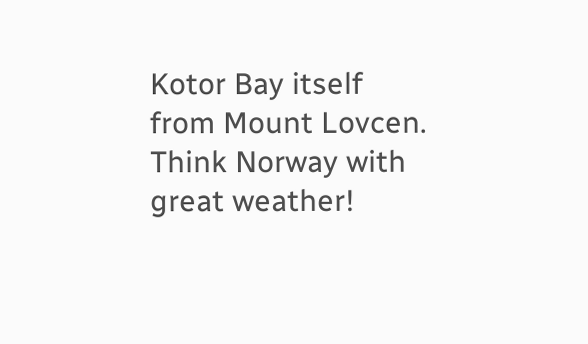Kotor Bay itself from Mount Lovcen. Think Norway with great weather!